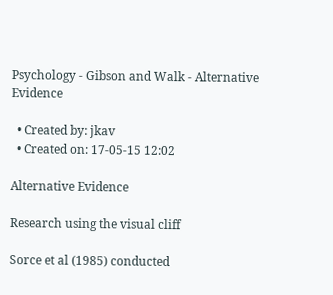Psychology - Gibson and Walk - Alternative Evidence

  • Created by: jkav
  • Created on: 17-05-15 12:02

Alternative Evidence

Research using the visual cliff

Sorce et al (1985) conducted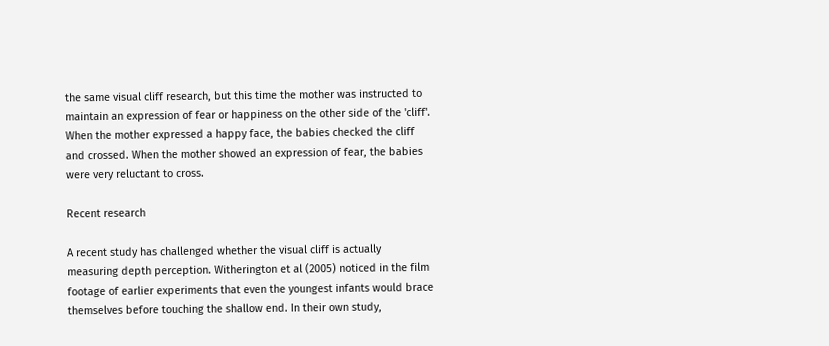the same visual cliff research, but this time the mother was instructed to maintain an expression of fear or happiness on the other side of the 'cliff'. When the mother expressed a happy face, the babies checked the cliff and crossed. When the mother showed an expression of fear, the babies were very reluctant to cross.

Recent research

A recent study has challenged whether the visual cliff is actually measuring depth perception. Witherington et al (2005) noticed in the film footage of earlier experiments that even the youngest infants would brace themselves before touching the shallow end. In their own study,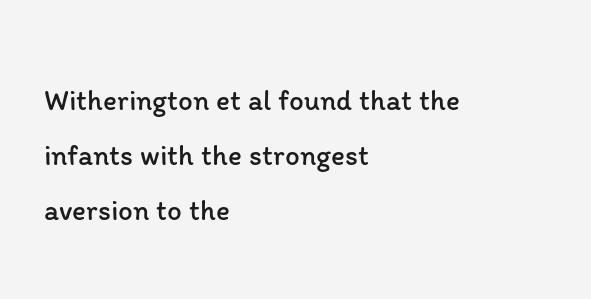Witherington et al found that the infants with the strongest aversion to the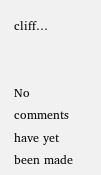cliff…


No comments have yet been made